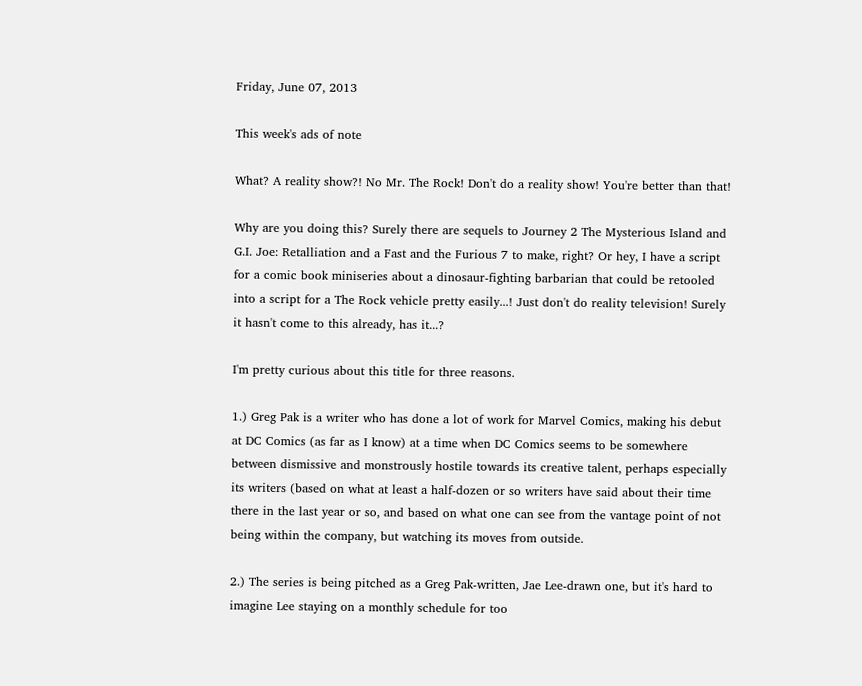Friday, June 07, 2013

This week's ads of note

What? A reality show?! No Mr. The Rock! Don't do a reality show! You're better than that!

Why are you doing this? Surely there are sequels to Journey 2 The Mysterious Island and G.I. Joe: Retalliation and a Fast and the Furious 7 to make, right? Or hey, I have a script for a comic book miniseries about a dinosaur-fighting barbarian that could be retooled into a script for a The Rock vehicle pretty easily...! Just don't do reality television! Surely it hasn't come to this already, has it...?

I'm pretty curious about this title for three reasons.

1.) Greg Pak is a writer who has done a lot of work for Marvel Comics, making his debut at DC Comics (as far as I know) at a time when DC Comics seems to be somewhere between dismissive and monstrously hostile towards its creative talent, perhaps especially its writers (based on what at least a half-dozen or so writers have said about their time there in the last year or so, and based on what one can see from the vantage point of not being within the company, but watching its moves from outside.

2.) The series is being pitched as a Greg Pak-written, Jae Lee-drawn one, but it's hard to imagine Lee staying on a monthly schedule for too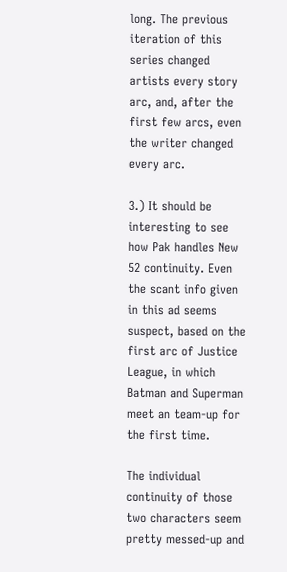long. The previous iteration of this series changed artists every story arc, and, after the first few arcs, even the writer changed every arc.

3.) It should be interesting to see how Pak handles New 52 continuity. Even the scant info given in this ad seems suspect, based on the first arc of Justice League, in which Batman and Superman meet an team-up for the first time.

The individual continuity of those two characters seem pretty messed-up and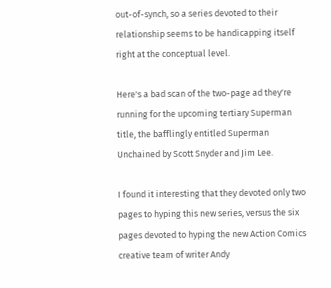out-of-synch, so a series devoted to their relationship seems to be handicapping itself right at the conceptual level.

Here's a bad scan of the two-page ad they're running for the upcoming tertiary Superman title, the bafflingly entitled Superman Unchained by Scott Snyder and Jim Lee.

I found it interesting that they devoted only two pages to hyping this new series, versus the six pages devoted to hyping the new Action Comics creative team of writer Andy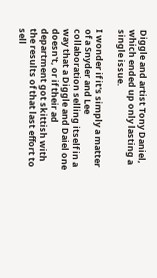Diggle and artist Tony Daniel, which ended up only lasting a single issue.

I wonder if it's simply a matter of a Snyder and Lee collaboration selling itself in a way that a Diggle and Daiel one doesn't, or if their ad department got skittish with the results of that last effort to sell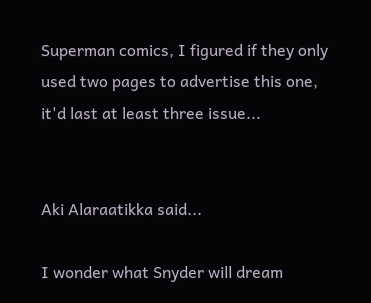Superman comics, I figured if they only used two pages to advertise this one, it'd last at least three issue...


Aki Alaraatikka said...

I wonder what Snyder will dream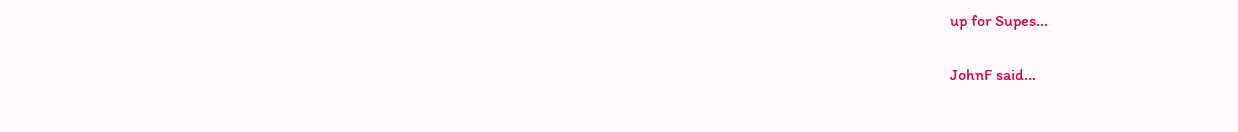up for Supes...

JohnF said...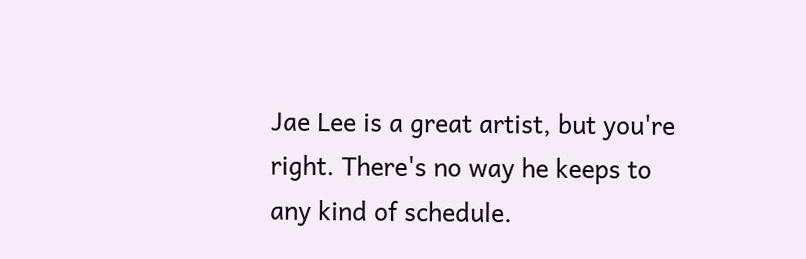Jae Lee is a great artist, but you're right. There's no way he keeps to any kind of schedule.